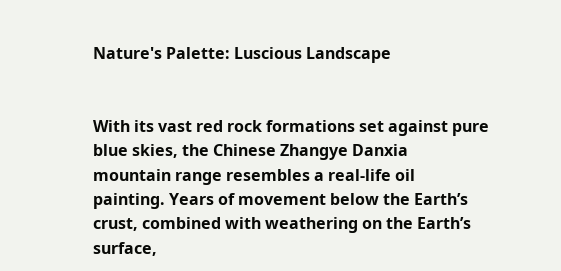Nature's Palette: Luscious Landscape


With its vast red rock formations set against pure blue skies, the Chinese Zhangye Danxia mountain range resembles a real-life oil painting. Years of movement below the Earth’s crust, combined with weathering on the Earth’s surface,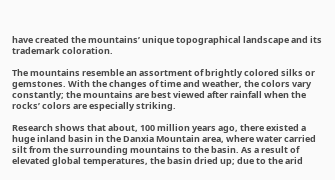have created the mountains’ unique topographical landscape and its trademark coloration.

The mountains resemble an assortment of brightly colored silks or gemstones. With the changes of time and weather, the colors vary constantly; the mountains are best viewed after rainfall when the rocks’ colors are especially striking.

Research shows that about, 100 million years ago, there existed a huge inland basin in the Danxia Mountain area, where water carried silt from the surrounding mountains to the basin. As a result of elevated global temperatures, the basin dried up; due to the arid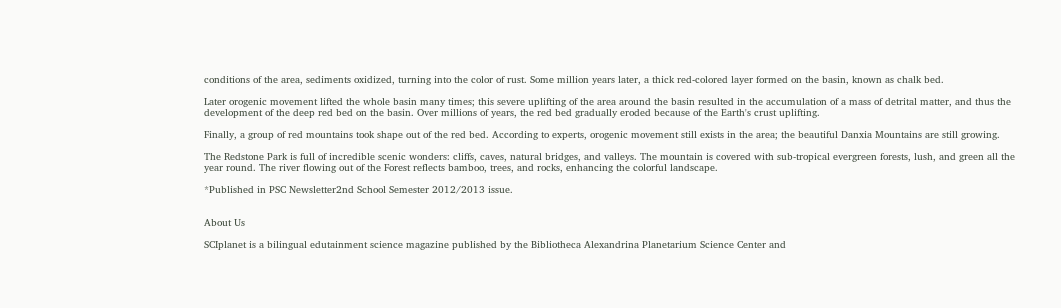conditions of the area, sediments oxidized, turning into the color of rust. Some million years later, a thick red-colored layer formed on the basin, known as chalk bed.

Later orogenic movement lifted the whole basin many times; this severe uplifting of the area around the basin resulted in the accumulation of a mass of detrital matter, and thus the development of the deep red bed on the basin. Over millions of years, the red bed gradually eroded because of the Earth's crust uplifting.

Finally, a group of red mountains took shape out of the red bed. According to experts, orogenic movement still exists in the area; the beautiful Danxia Mountains are still growing.

The Redstone Park is full of incredible scenic wonders: cliffs, caves, natural bridges, and valleys. The mountain is covered with sub-tropical evergreen forests, lush, and green all the year round. The river flowing out of the Forest reflects bamboo, trees, and rocks, enhancing the colorful landscape.

*Published in PSC Newsletter2nd School Semester 2012/2013 issue.


About Us

SCIplanet is a bilingual edutainment science magazine published by the Bibliotheca Alexandrina Planetarium Science Center and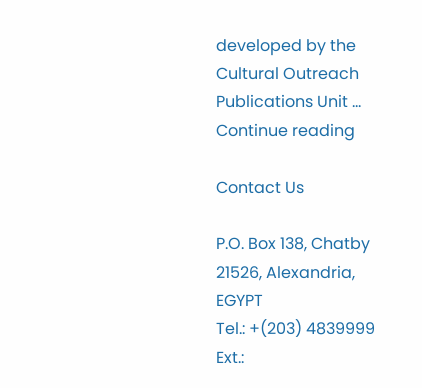developed by the Cultural Outreach Publications Unit ...
Continue reading

Contact Us

P.O. Box 138, Chatby 21526, Alexandria, EGYPT
Tel.: +(203) 4839999
Ext.: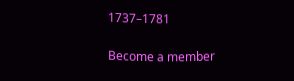1737–1781

Become a member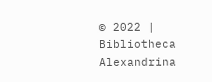© 2022 | Bibliotheca Alexandrina